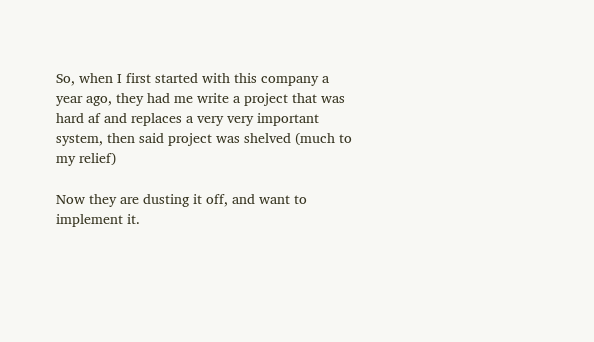So, when I first started with this company a year ago, they had me write a project that was hard af and replaces a very very important system, then said project was shelved (much to my relief)

Now they are dusting it off, and want to implement it.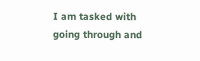I am tasked with going through and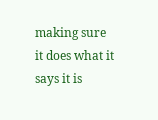making sure it does what it says it is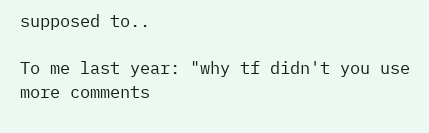supposed to..

To me last year: "why tf didn't you use more comments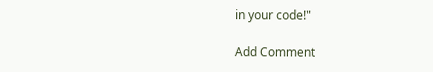in your code!"

Add Comment